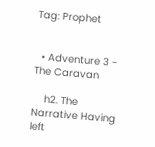Tag: Prophet


  • Adventure 3 - The Caravan

    h2. The Narrative Having left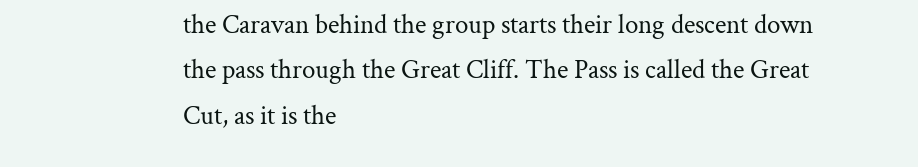the Caravan behind the group starts their long descent down the pass through the Great Cliff. The Pass is called the Great Cut, as it is the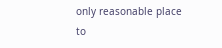only reasonable place to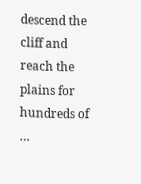descend the cliff and reach the plains for hundreds of …